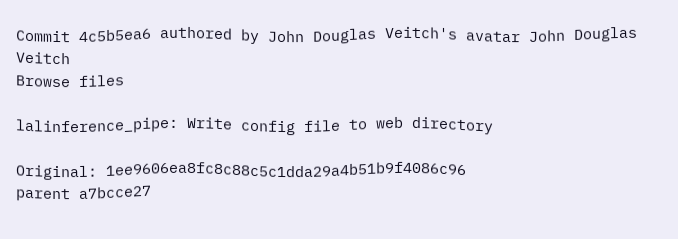Commit 4c5b5ea6 authored by John Douglas Veitch's avatar John Douglas Veitch
Browse files

lalinference_pipe: Write config file to web directory

Original: 1ee9606ea8fc8c88c5c1dda29a4b51b9f4086c96
parent a7bcce27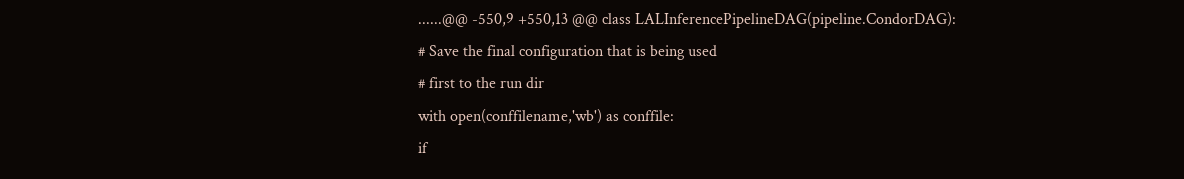......@@ -550,9 +550,13 @@ class LALInferencePipelineDAG(pipeline.CondorDAG):
# Save the final configuration that is being used
# first to the run dir
with open(conffilename,'wb') as conffile:
if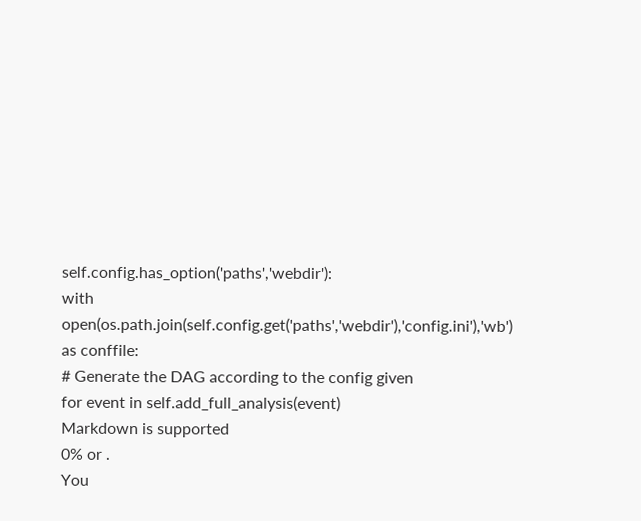self.config.has_option('paths','webdir'):
with open(os.path.join(self.config.get('paths','webdir'),'config.ini'),'wb') as conffile:
# Generate the DAG according to the config given
for event in self.add_full_analysis(event)
Markdown is supported
0% or .
You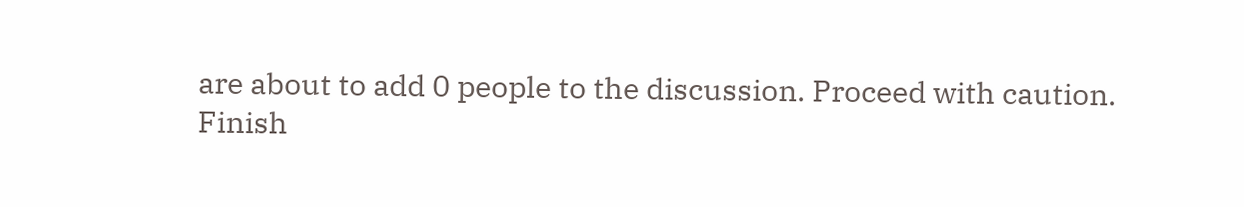are about to add 0 people to the discussion. Proceed with caution.
Finish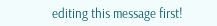editing this message first!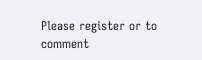Please register or to comment